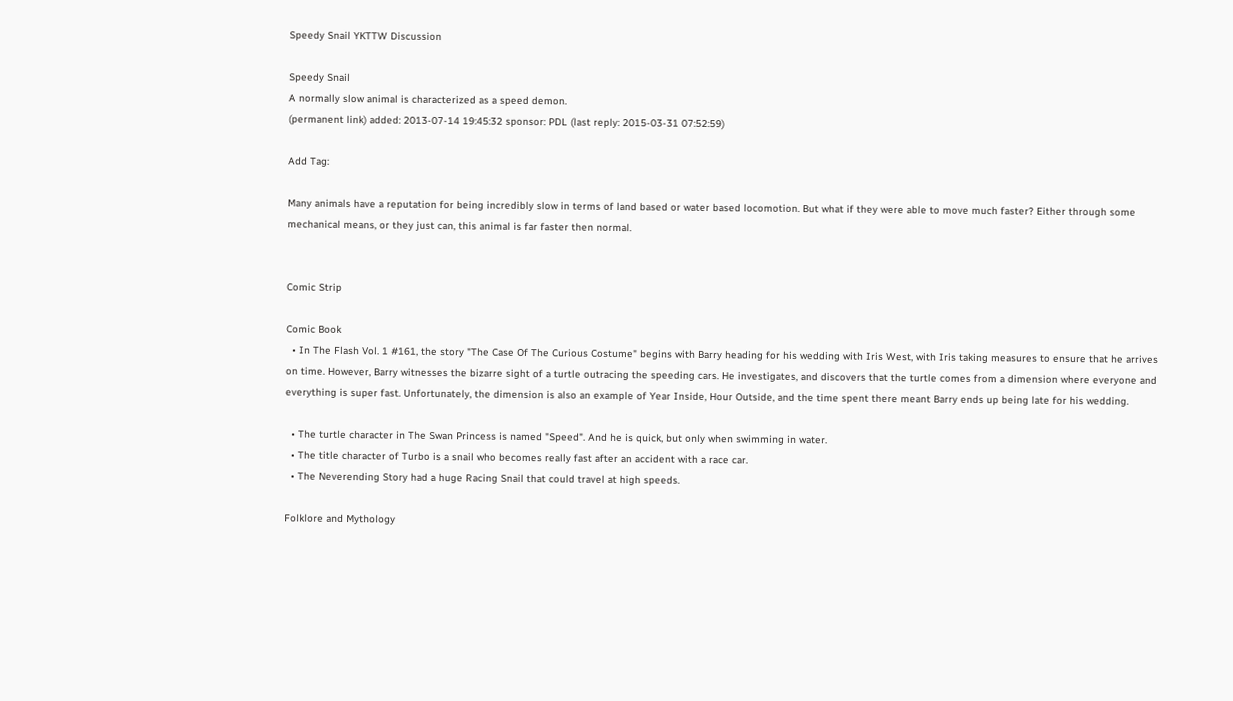Speedy Snail YKTTW Discussion

Speedy Snail
A normally slow animal is characterized as a speed demon.
(permanent link) added: 2013-07-14 19:45:32 sponsor: PDL (last reply: 2015-03-31 07:52:59)

Add Tag:

Many animals have a reputation for being incredibly slow in terms of land based or water based locomotion. But what if they were able to move much faster? Either through some mechanical means, or they just can, this animal is far faster then normal.


Comic Strip

Comic Book
  • In The Flash Vol. 1 #161, the story "The Case Of The Curious Costume" begins with Barry heading for his wedding with Iris West, with Iris taking measures to ensure that he arrives on time. However, Barry witnesses the bizarre sight of a turtle outracing the speeding cars. He investigates, and discovers that the turtle comes from a dimension where everyone and everything is super fast. Unfortunately, the dimension is also an example of Year Inside, Hour Outside, and the time spent there meant Barry ends up being late for his wedding.

  • The turtle character in The Swan Princess is named "Speed". And he is quick, but only when swimming in water.
  • The title character of Turbo is a snail who becomes really fast after an accident with a race car.
  • The Neverending Story had a huge Racing Snail that could travel at high speeds.

Folklore and Mythology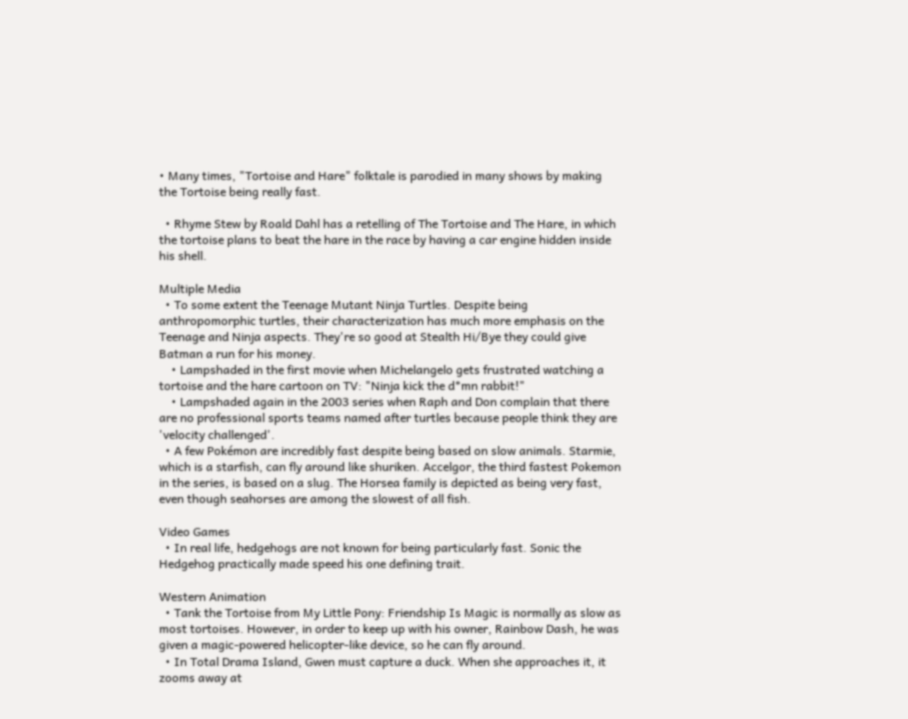• Many times, "Tortoise and Hare" folktale is parodied in many shows by making the Tortoise being really fast.

  • Rhyme Stew by Roald Dahl has a retelling of The Tortoise and The Hare, in which the tortoise plans to beat the hare in the race by having a car engine hidden inside his shell.

Multiple Media
  • To some extent the Teenage Mutant Ninja Turtles. Despite being anthropomorphic turtles, their characterization has much more emphasis on the Teenage and Ninja aspects. They're so good at Stealth Hi/Bye they could give Batman a run for his money.
    • Lampshaded in the first movie when Michelangelo gets frustrated watching a tortoise and the hare cartoon on TV: "Ninja kick the d*mn rabbit!"
    • Lampshaded again in the 2003 series when Raph and Don complain that there are no professional sports teams named after turtles because people think they are 'velocity challenged'.
  • A few Pokémon are incredibly fast despite being based on slow animals. Starmie, which is a starfish, can fly around like shuriken. Accelgor, the third fastest Pokemon in the series, is based on a slug. The Horsea family is depicted as being very fast, even though seahorses are among the slowest of all fish.

Video Games
  • In real life, hedgehogs are not known for being particularly fast. Sonic the Hedgehog practically made speed his one defining trait.

Western Animation
  • Tank the Tortoise from My Little Pony: Friendship Is Magic is normally as slow as most tortoises. However, in order to keep up with his owner, Rainbow Dash, he was given a magic-powered helicopter-like device, so he can fly around.
  • In Total Drama Island, Gwen must capture a duck. When she approaches it, it zooms away at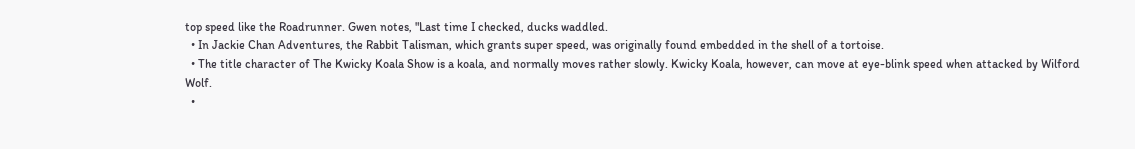top speed like the Roadrunner. Gwen notes, "Last time I checked, ducks waddled.
  • In Jackie Chan Adventures, the Rabbit Talisman, which grants super speed, was originally found embedded in the shell of a tortoise.
  • The title character of The Kwicky Koala Show is a koala, and normally moves rather slowly. Kwicky Koala, however, can move at eye-blink speed when attacked by Wilford Wolf.
  •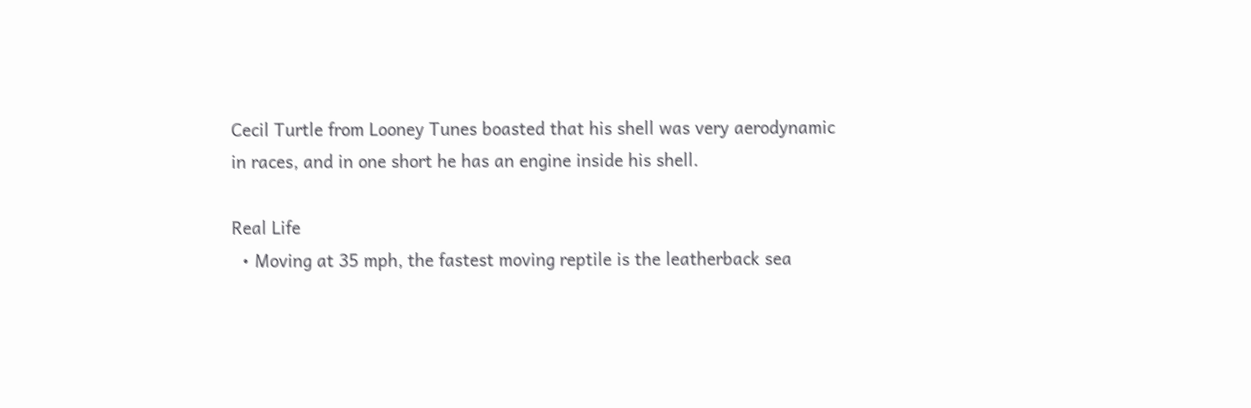Cecil Turtle from Looney Tunes boasted that his shell was very aerodynamic in races, and in one short he has an engine inside his shell.

Real Life
  • Moving at 35 mph, the fastest moving reptile is the leatherback sea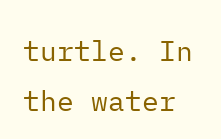turtle. In the water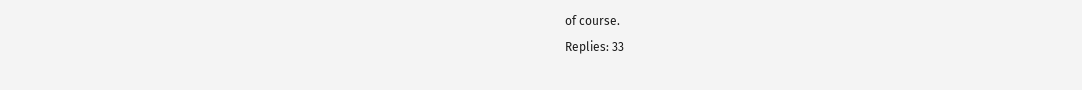of course.
Replies: 33